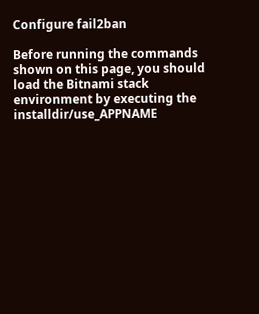Configure fail2ban

Before running the commands shown on this page, you should load the Bitnami stack environment by executing the installdir/use_APPNAME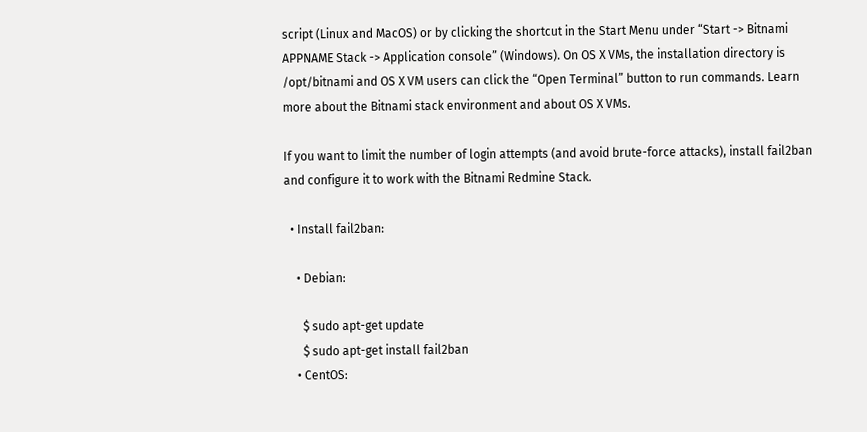script (Linux and MacOS) or by clicking the shortcut in the Start Menu under “Start -> Bitnami APPNAME Stack -> Application console” (Windows). On OS X VMs, the installation directory is /opt/bitnami and OS X VM users can click the “Open Terminal” button to run commands. Learn more about the Bitnami stack environment and about OS X VMs.

If you want to limit the number of login attempts (and avoid brute-force attacks), install fail2ban and configure it to work with the Bitnami Redmine Stack.

  • Install fail2ban:

    • Debian:

      $ sudo apt-get update
      $ sudo apt-get install fail2ban
    • CentOS: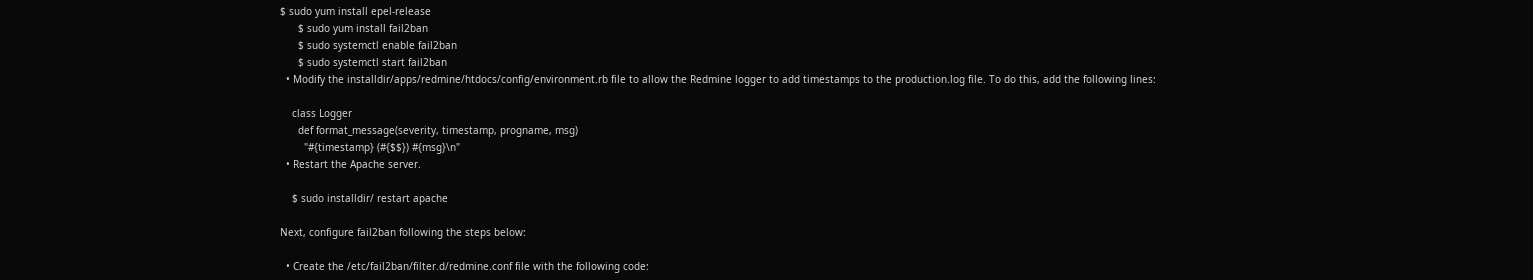$ sudo yum install epel-release
      $ sudo yum install fail2ban
      $ sudo systemctl enable fail2ban
      $ sudo systemctl start fail2ban
  • Modify the installdir/apps/redmine/htdocs/config/environment.rb file to allow the Redmine logger to add timestamps to the production.log file. To do this, add the following lines:

    class Logger
      def format_message(severity, timestamp, progname, msg)
        "#{timestamp} (#{$$}) #{msg}\n"
  • Restart the Apache server.

    $ sudo installdir/ restart apache

Next, configure fail2ban following the steps below:

  • Create the /etc/fail2ban/filter.d/redmine.conf file with the following code: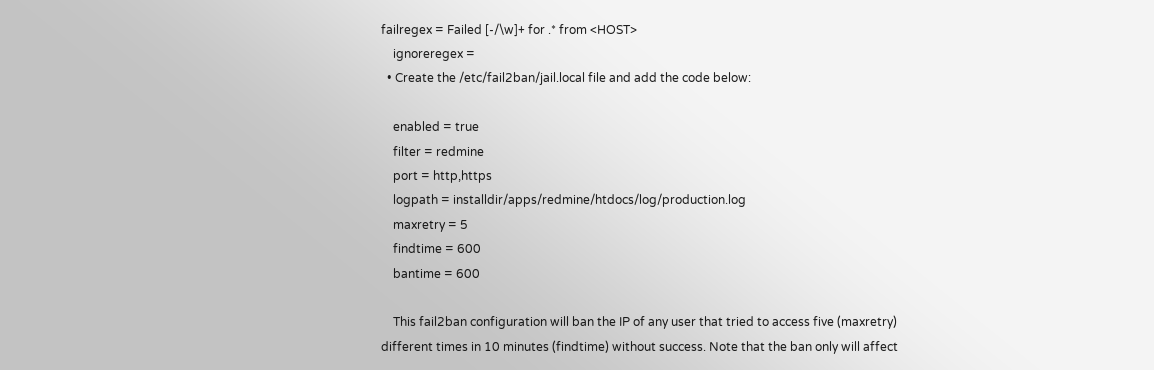failregex = Failed [-/\w]+ for .* from <HOST>
    ignoreregex =
  • Create the /etc/fail2ban/jail.local file and add the code below:

    enabled = true
    filter = redmine
    port = http,https
    logpath = installdir/apps/redmine/htdocs/log/production.log
    maxretry = 5
    findtime = 600
    bantime = 600

    This fail2ban configuration will ban the IP of any user that tried to access five (maxretry) different times in 10 minutes (findtime) without success. Note that the ban only will affect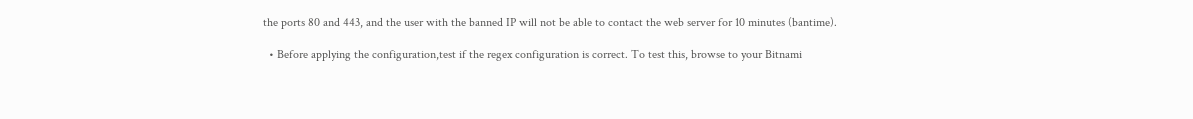the ports 80 and 443, and the user with the banned IP will not be able to contact the web server for 10 minutes (bantime).

  • Before applying the configuration,test if the regex configuration is correct. To test this, browse to your Bitnami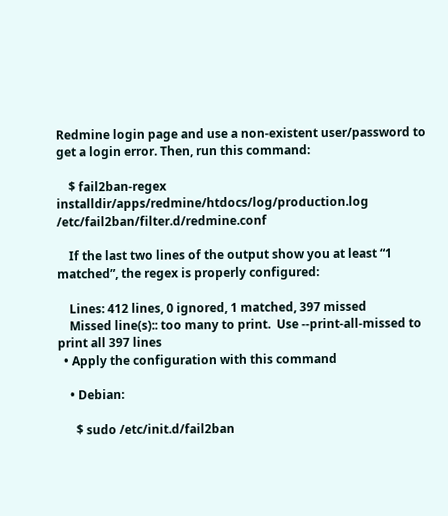Redmine login page and use a non-existent user/password to get a login error. Then, run this command:

    $ fail2ban-regex installdir/apps/redmine/htdocs/log/production.log /etc/fail2ban/filter.d/redmine.conf

    If the last two lines of the output show you at least “1 matched”, the regex is properly configured:

    Lines: 412 lines, 0 ignored, 1 matched, 397 missed
    Missed line(s):: too many to print.  Use --print-all-missed to print all 397 lines
  • Apply the configuration with this command

    • Debian:

      $ sudo /etc/init.d/fail2ban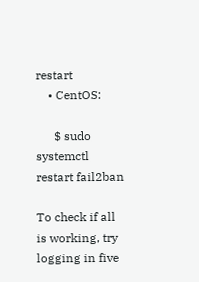restart
    • CentOS:

      $ sudo systemctl restart fail2ban

To check if all is working, try logging in five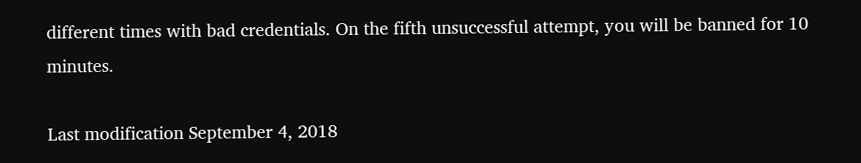different times with bad credentials. On the fifth unsuccessful attempt, you will be banned for 10 minutes.

Last modification September 4, 2018